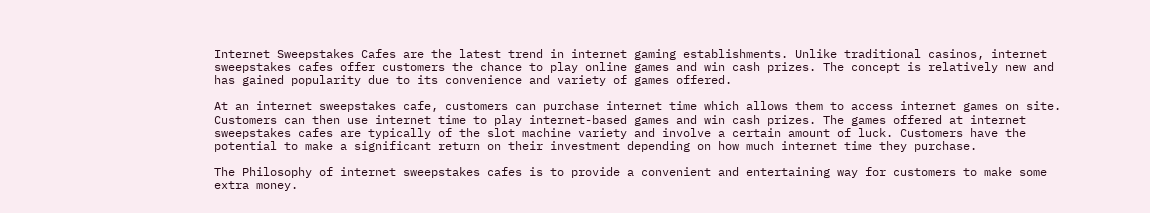Internet Sweepstakes Cafes are the latest trend in internet gaming establishments. Unlike traditional casinos, internet sweepstakes cafes offer customers the chance to play online games and win cash prizes. The concept is relatively new and has gained popularity due to its convenience and variety of games offered.

At an internet sweepstakes cafe, customers can purchase internet time which allows them to access internet games on site. Customers can then use internet time to play internet-based games and win cash prizes. The games offered at internet sweepstakes cafes are typically of the slot machine variety and involve a certain amount of luck. Customers have the potential to make a significant return on their investment depending on how much internet time they purchase.

The Philosophy of internet sweepstakes cafes is to provide a convenient and entertaining way for customers to make some extra money.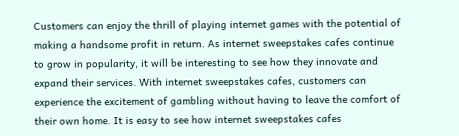Customers can enjoy the thrill of playing internet games with the potential of making a handsome profit in return. As internet sweepstakes cafes continue to grow in popularity, it will be interesting to see how they innovate and expand their services. With internet sweepstakes cafes, customers can experience the excitement of gambling without having to leave the comfort of their own home. It is easy to see how internet sweepstakes cafes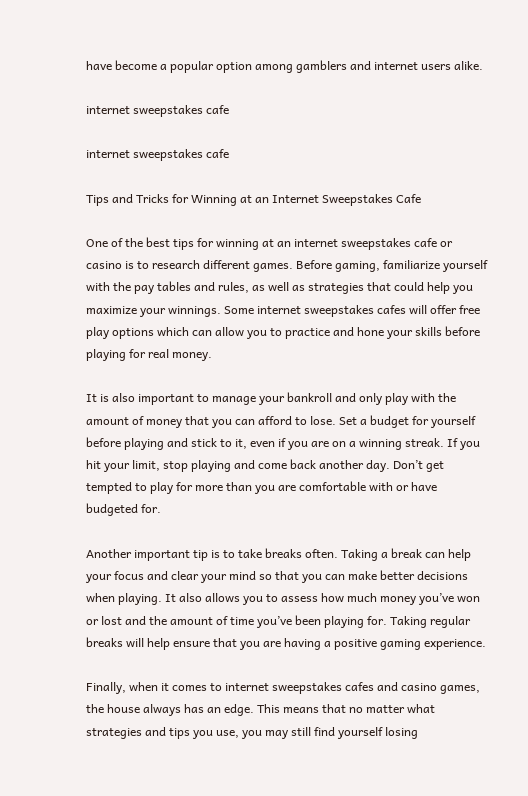have become a popular option among gamblers and internet users alike.

internet sweepstakes cafe

internet sweepstakes cafe

Tips and Tricks for Winning at an Internet Sweepstakes Cafe

One of the best tips for winning at an internet sweepstakes cafe or casino is to research different games. Before gaming, familiarize yourself with the pay tables and rules, as well as strategies that could help you maximize your winnings. Some internet sweepstakes cafes will offer free play options which can allow you to practice and hone your skills before playing for real money.

It is also important to manage your bankroll and only play with the amount of money that you can afford to lose. Set a budget for yourself before playing and stick to it, even if you are on a winning streak. If you hit your limit, stop playing and come back another day. Don’t get tempted to play for more than you are comfortable with or have budgeted for.

Another important tip is to take breaks often. Taking a break can help your focus and clear your mind so that you can make better decisions when playing. It also allows you to assess how much money you’ve won or lost and the amount of time you’ve been playing for. Taking regular breaks will help ensure that you are having a positive gaming experience.

Finally, when it comes to internet sweepstakes cafes and casino games, the house always has an edge. This means that no matter what strategies and tips you use, you may still find yourself losing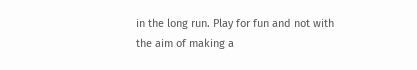in the long run. Play for fun and not with the aim of making a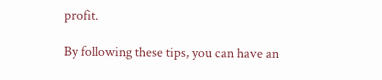profit.

By following these tips, you can have an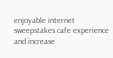enjoyable internet sweepstakes cafe experience and increase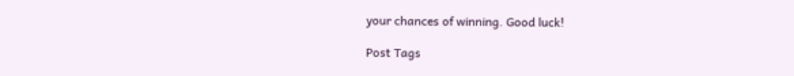your chances of winning. Good luck!

Post Tags